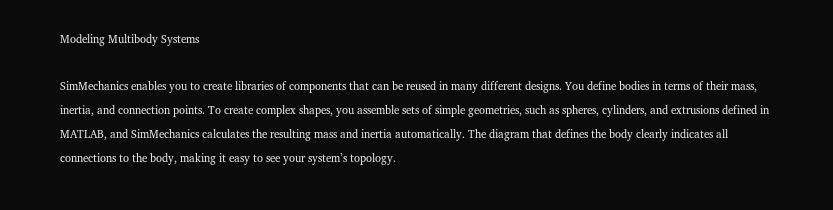Modeling Multibody Systems

SimMechanics enables you to create libraries of components that can be reused in many different designs. You define bodies in terms of their mass, inertia, and connection points. To create complex shapes, you assemble sets of simple geometries, such as spheres, cylinders, and extrusions defined in MATLAB, and SimMechanics calculates the resulting mass and inertia automatically. The diagram that defines the body clearly indicates all connections to the body, making it easy to see your system’s topology.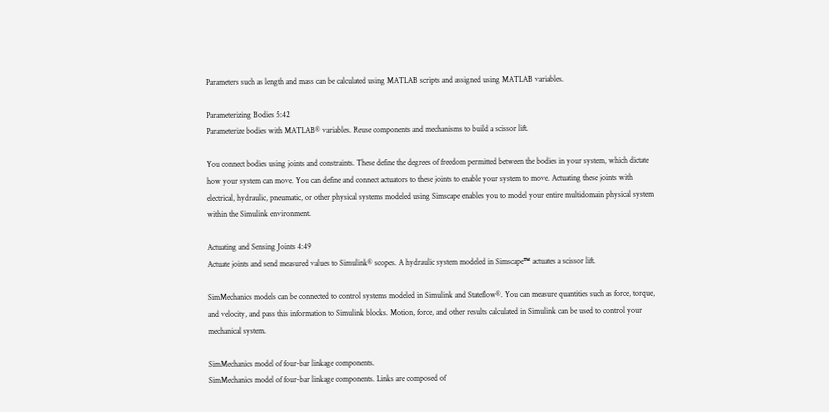Parameters such as length and mass can be calculated using MATLAB scripts and assigned using MATLAB variables.

Parameterizing Bodies 5:42
Parameterize bodies with MATLAB® variables. Reuse components and mechanisms to build a scissor lift.

You connect bodies using joints and constraints. These define the degrees of freedom permitted between the bodies in your system, which dictate how your system can move. You can define and connect actuators to these joints to enable your system to move. Actuating these joints with electrical, hydraulic, pneumatic, or other physical systems modeled using Simscape enables you to model your entire multidomain physical system within the Simulink environment.

Actuating and Sensing Joints 4:49
Actuate joints and send measured values to Simulink® scopes. A hydraulic system modeled in Simscape™ actuates a scissor lift.

SimMechanics models can be connected to control systems modeled in Simulink and Stateflow®. You can measure quantities such as force, torque, and velocity, and pass this information to Simulink blocks. Motion, force, and other results calculated in Simulink can be used to control your mechanical system.

SimMechanics model of four-bar linkage components.
SimMechanics model of four-bar linkage components. Links are composed of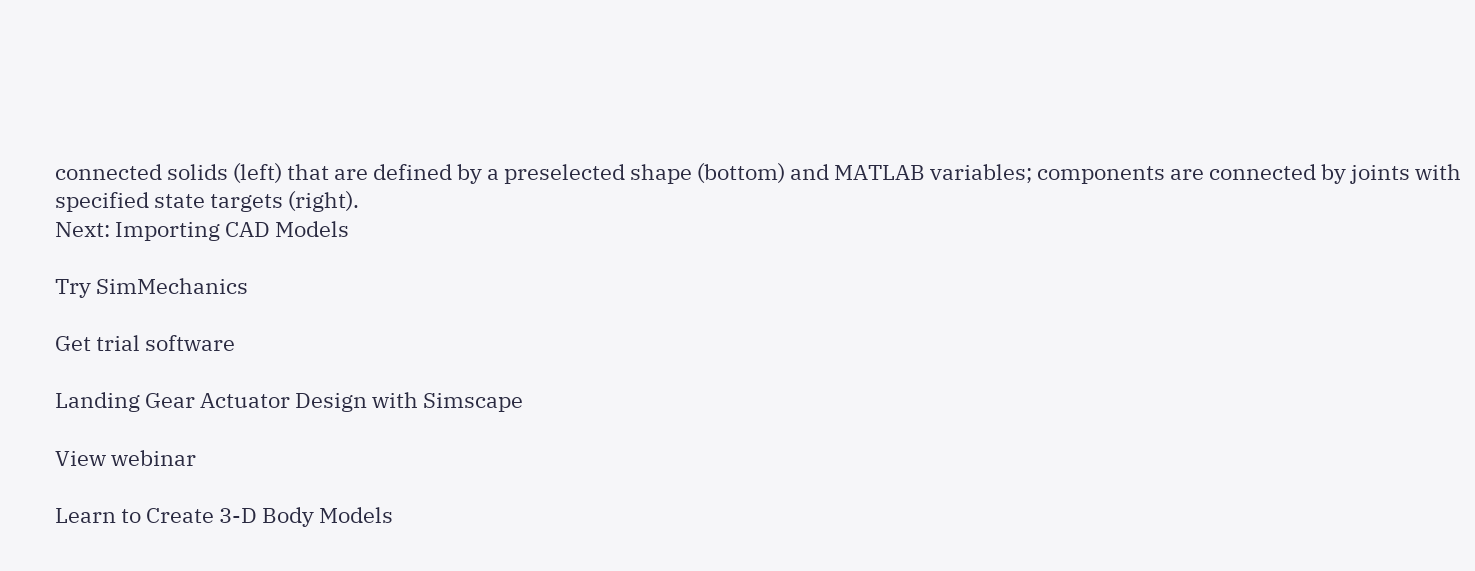connected solids (left) that are defined by a preselected shape (bottom) and MATLAB variables; components are connected by joints with specified state targets (right).
Next: Importing CAD Models

Try SimMechanics

Get trial software

Landing Gear Actuator Design with Simscape

View webinar

Learn to Create 3-D Body Models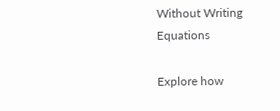Without Writing Equations

Explore how